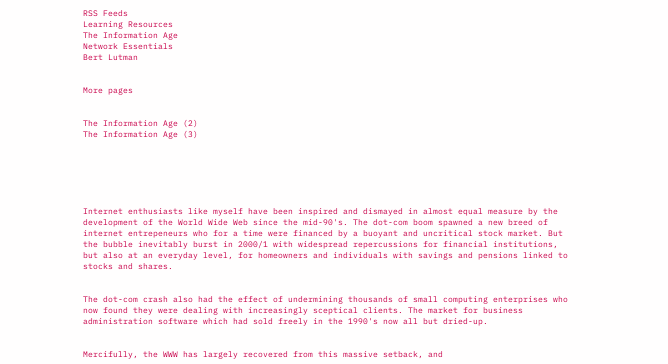RSS Feeds
Learning Resources
The Information Age
Network Essentials
Bert Lutman


More pages


The Information Age (2)
The Information Age (3)






Internet enthusiasts like myself have been inspired and dismayed in almost equal measure by the development of the World Wide Web since the mid-90's. The dot-com boom spawned a new breed of internet entrepeneurs who for a time were financed by a buoyant and uncritical stock market. But the bubble inevitably burst in 2000/1 with widespread repercussions for financial institutions, but also at an everyday level, for homeowners and individuals with savings and pensions linked to stocks and shares.


The dot-com crash also had the effect of undermining thousands of small computing enterprises who now found they were dealing with increasingly sceptical clients. The market for business administration software which had sold freely in the 1990's now all but dried-up.


Mercifully, the WWW has largely recovered from this massive setback, and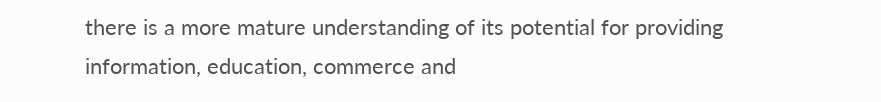there is a more mature understanding of its potential for providing information, education, commerce and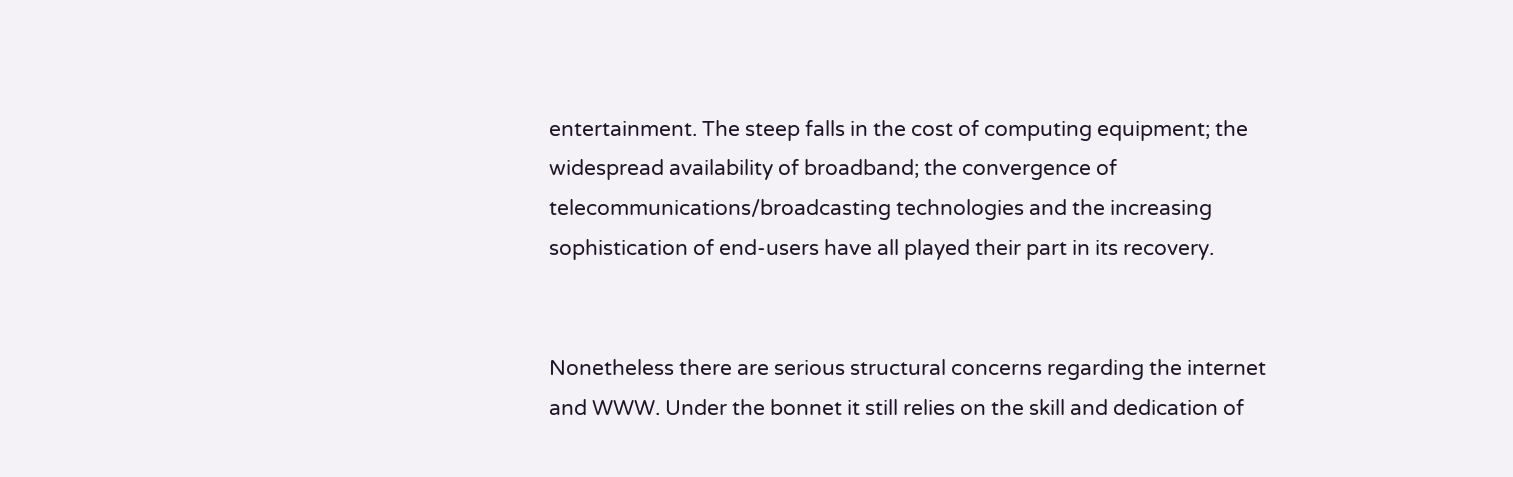entertainment. The steep falls in the cost of computing equipment; the widespread availability of broadband; the convergence of telecommunications/broadcasting technologies and the increasing sophistication of end-users have all played their part in its recovery.


Nonetheless there are serious structural concerns regarding the internet and WWW. Under the bonnet it still relies on the skill and dedication of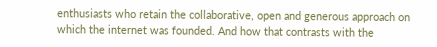enthusiasts who retain the collaborative, open and generous approach on which the internet was founded. And how that contrasts with the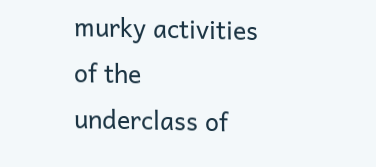murky activities of the underclass of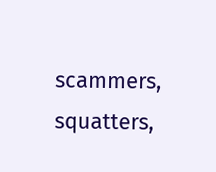scammers, squatters,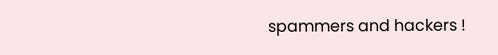spammers and hackers !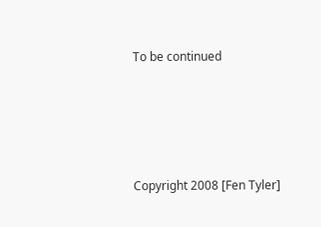To be continued




Copyright 2008 [Fen Tyler]